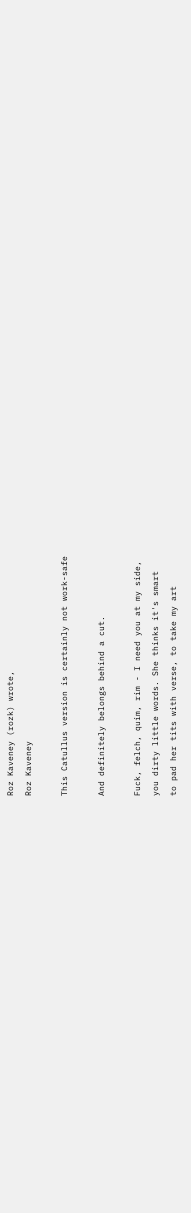Roz Kaveney (rozk) wrote,
Roz Kaveney

This Catullus version is certainly not work-safe

And definitely belongs behind a cut.

Fuck, felch, quim, rim - I need you at my side,
you dirty little words. She thinks it's smart
to pad her tits with verse, to take my art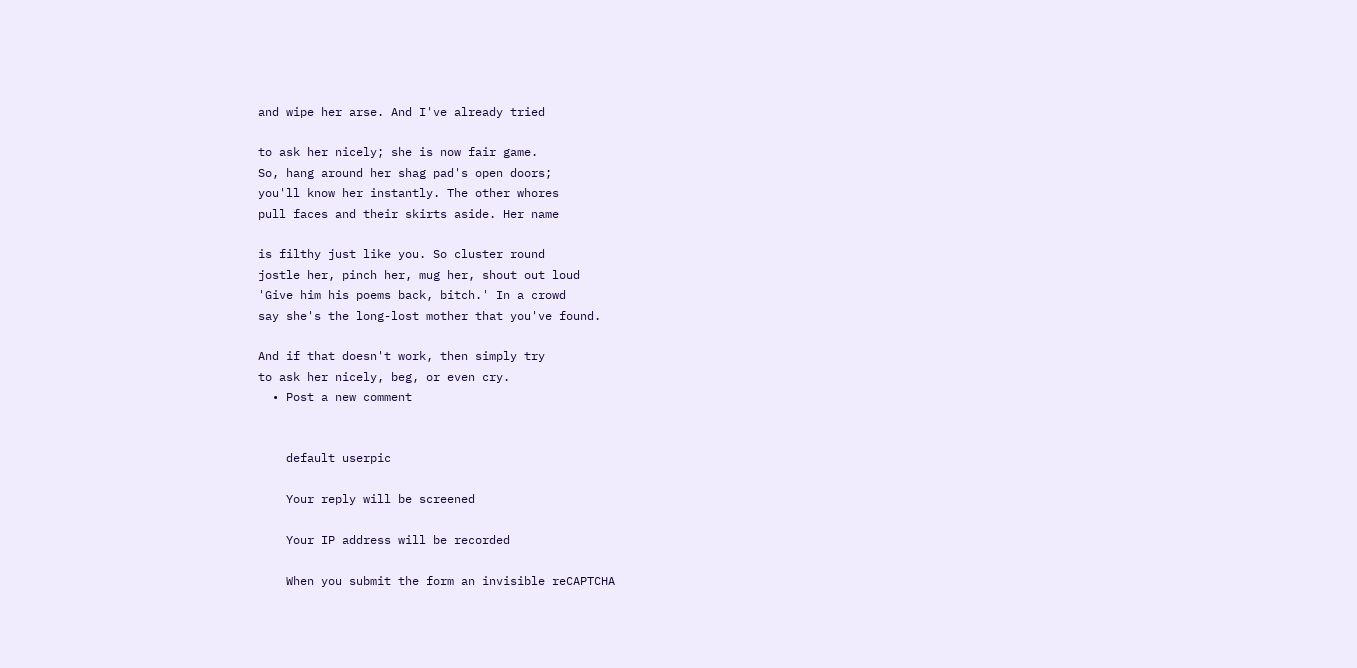and wipe her arse. And I've already tried

to ask her nicely; she is now fair game.
So, hang around her shag pad's open doors;
you'll know her instantly. The other whores
pull faces and their skirts aside. Her name

is filthy just like you. So cluster round
jostle her, pinch her, mug her, shout out loud
'Give him his poems back, bitch.' In a crowd
say she's the long-lost mother that you've found.

And if that doesn't work, then simply try
to ask her nicely, beg, or even cry.
  • Post a new comment


    default userpic

    Your reply will be screened

    Your IP address will be recorded

    When you submit the form an invisible reCAPTCHA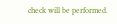check will be performed.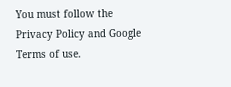You must follow the Privacy Policy and Google Terms of use.